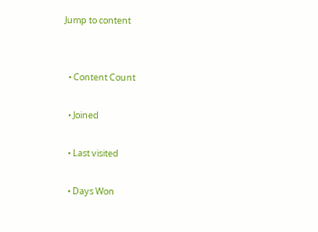Jump to content


  • Content Count

  • Joined

  • Last visited

  • Days Won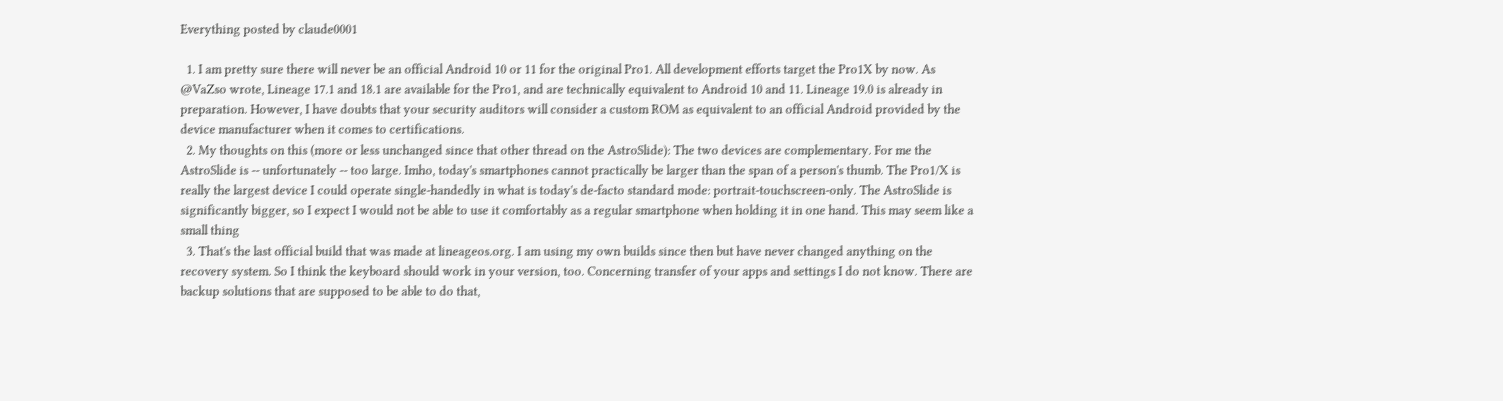Everything posted by claude0001

  1. I am pretty sure there will never be an official Android 10 or 11 for the original Pro1. All development efforts target the Pro1X by now. As @VaZso wrote, Lineage 17.1 and 18.1 are available for the Pro1, and are technically equivalent to Android 10 and 11. Lineage 19.0 is already in preparation. However, I have doubts that your security auditors will consider a custom ROM as equivalent to an official Android provided by the device manufacturer when it comes to certifications.
  2. My thoughts on this (more or less unchanged since that other thread on the AstroSlide): The two devices are complementary. For me the AstroSlide is -- unfortunately -- too large. Imho, today's smartphones cannot practically be larger than the span of a person's thumb. The Pro1/X is really the largest device I could operate single-handedly in what is today's de-facto standard mode: portrait-touchscreen-only. The AstroSlide is significantly bigger, so I expect I would not be able to use it comfortably as a regular smartphone when holding it in one hand. This may seem like a small thing
  3. That's the last official build that was made at lineageos.org. I am using my own builds since then but have never changed anything on the recovery system. So I think the keyboard should work in your version, too. Concerning transfer of your apps and settings I do not know. There are backup solutions that are supposed to be able to do that,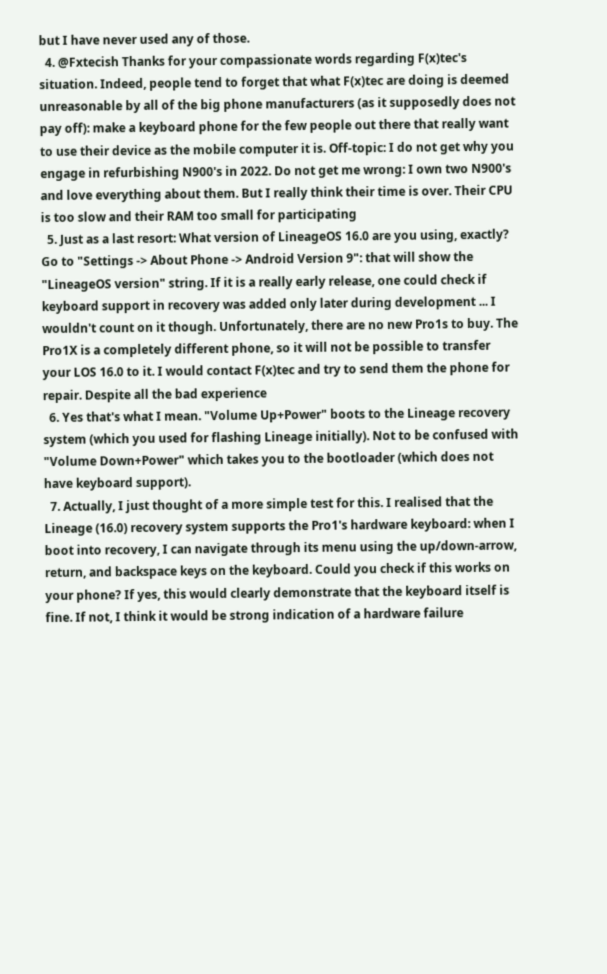but I have never used any of those.
  4. @Fxtecish Thanks for your compassionate words regarding F(x)tec's situation. Indeed, people tend to forget that what F(x)tec are doing is deemed unreasonable by all of the big phone manufacturers (as it supposedly does not pay off): make a keyboard phone for the few people out there that really want to use their device as the mobile computer it is. Off-topic: I do not get why you engage in refurbishing N900's in 2022. Do not get me wrong: I own two N900's and love everything about them. But I really think their time is over. Their CPU is too slow and their RAM too small for participating
  5. Just as a last resort: What version of LineageOS 16.0 are you using, exactly? Go to "Settings -> About Phone -> Android Version 9": that will show the "LineageOS version" string. If it is a really early release, one could check if keyboard support in recovery was added only later during development ... I wouldn't count on it though. Unfortunately, there are no new Pro1s to buy. The Pro1X is a completely different phone, so it will not be possible to transfer your LOS 16.0 to it. I would contact F(x)tec and try to send them the phone for repair. Despite all the bad experience
  6. Yes that's what I mean. "Volume Up+Power" boots to the Lineage recovery system (which you used for flashing Lineage initially). Not to be confused with "Volume Down+Power" which takes you to the bootloader (which does not have keyboard support).
  7. Actually, I just thought of a more simple test for this. I realised that the Lineage (16.0) recovery system supports the Pro1's hardware keyboard: when I boot into recovery, I can navigate through its menu using the up/down-arrow, return, and backspace keys on the keyboard. Could you check if this works on your phone? If yes, this would clearly demonstrate that the keyboard itself is fine. If not, I think it would be strong indication of a hardware failure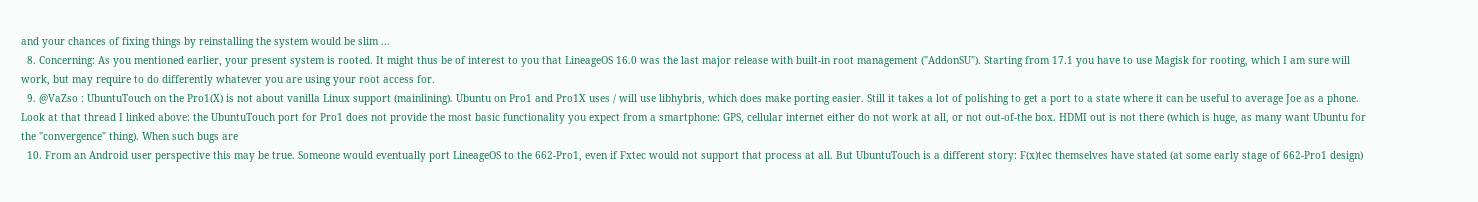and your chances of fixing things by reinstalling the system would be slim ...
  8. Concerning: As you mentioned earlier, your present system is rooted. It might thus be of interest to you that LineageOS 16.0 was the last major release with built-in root management ("AddonSU"). Starting from 17.1 you have to use Magisk for rooting, which I am sure will work, but may require to do differently whatever you are using your root access for.
  9. @VaZso : UbuntuTouch on the Pro1(X) is not about vanilla Linux support (mainlining). Ubuntu on Pro1 and Pro1X uses / will use libhybris, which does make porting easier. Still it takes a lot of polishing to get a port to a state where it can be useful to average Joe as a phone. Look at that thread I linked above: the UbuntuTouch port for Pro1 does not provide the most basic functionality you expect from a smartphone: GPS, cellular internet either do not work at all, or not out-of-the box. HDMI out is not there (which is huge, as many want Ubuntu for the "convergence" thing). When such bugs are
  10. From an Android user perspective this may be true. Someone would eventually port LineageOS to the 662-Pro1, even if Fxtec would not support that process at all. But UbuntuTouch is a different story: F(x)tec themselves have stated (at some early stage of 662-Pro1 design)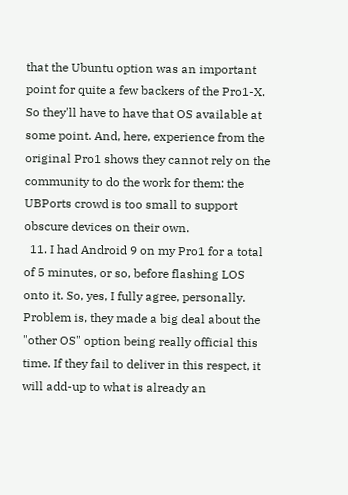that the Ubuntu option was an important point for quite a few backers of the Pro1-X. So they'll have to have that OS available at some point. And, here, experience from the original Pro1 shows they cannot rely on the community to do the work for them: the UBPorts crowd is too small to support obscure devices on their own.
  11. I had Android 9 on my Pro1 for a total of 5 minutes, or so, before flashing LOS onto it. So, yes, I fully agree, personally. Problem is, they made a big deal about the "other OS" option being really official this time. If they fail to deliver in this respect, it will add-up to what is already an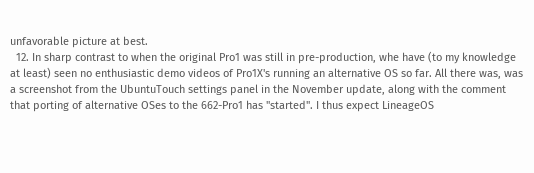unfavorable picture at best.
  12. In sharp contrast to when the original Pro1 was still in pre-production, whe have (to my knowledge at least) seen no enthusiastic demo videos of Pro1X's running an alternative OS so far. All there was, was a screenshot from the UbuntuTouch settings panel in the November update, along with the comment that porting of alternative OSes to the 662-Pro1 has "started". I thus expect LineageOS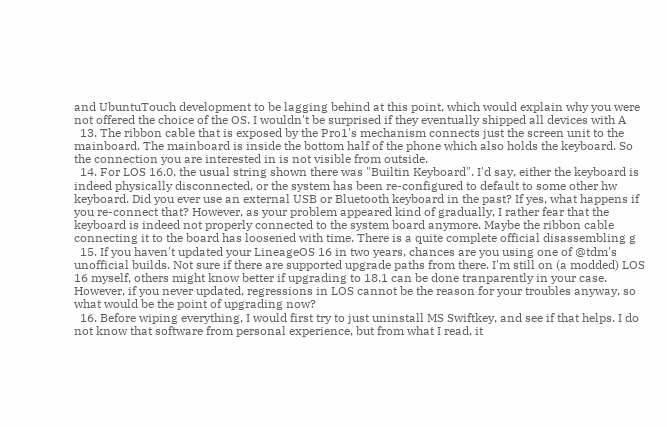and UbuntuTouch development to be lagging behind at this point, which would explain why you were not offered the choice of the OS. I wouldn't be surprised if they eventually shipped all devices with A
  13. The ribbon cable that is exposed by the Pro1's mechanism connects just the screen unit to the mainboard. The mainboard is inside the bottom half of the phone which also holds the keyboard. So the connection you are interested in is not visible from outside.
  14. For LOS 16.0, the usual string shown there was "Builtin Keyboard". I'd say, either the keyboard is indeed physically disconnected, or the system has been re-configured to default to some other hw keyboard. Did you ever use an external USB or Bluetooth keyboard in the past? If yes, what happens if you re-connect that? However, as your problem appeared kind of gradually, I rather fear that the keyboard is indeed not properly connected to the system board anymore. Maybe the ribbon cable connecting it to the board has loosened with time. There is a quite complete official disassembling g
  15. If you haven't updated your LineageOS 16 in two years, chances are you using one of @tdm's unofficial builds. Not sure if there are supported upgrade paths from there. I'm still on (a modded) LOS 16 myself, others might know better if upgrading to 18.1 can be done tranparently in your case. However, if you never updated, regressions in LOS cannot be the reason for your troubles anyway, so what would be the point of upgrading now?
  16. Before wiping everything, I would first try to just uninstall MS Swiftkey, and see if that helps. I do not know that software from personal experience, but from what I read, it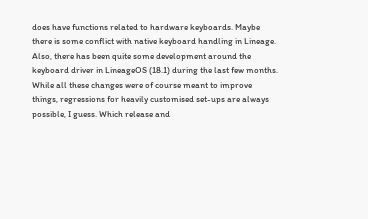does have functions related to hardware keyboards. Maybe there is some conflict with native keyboard handling in Lineage. Also, there has been quite some development around the keyboard driver in LineageOS (18.1) during the last few months. While all these changes were of course meant to improve things, regressions for heavily customised set-ups are always possible, I guess. Which release and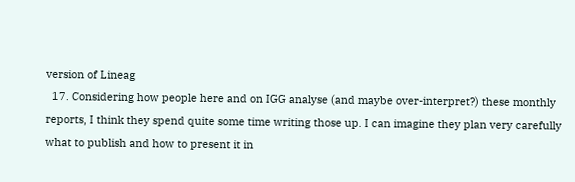version of Lineag
  17. Considering how people here and on IGG analyse (and maybe over-interpret?) these monthly reports, I think they spend quite some time writing those up. I can imagine they plan very carefully what to publish and how to present it in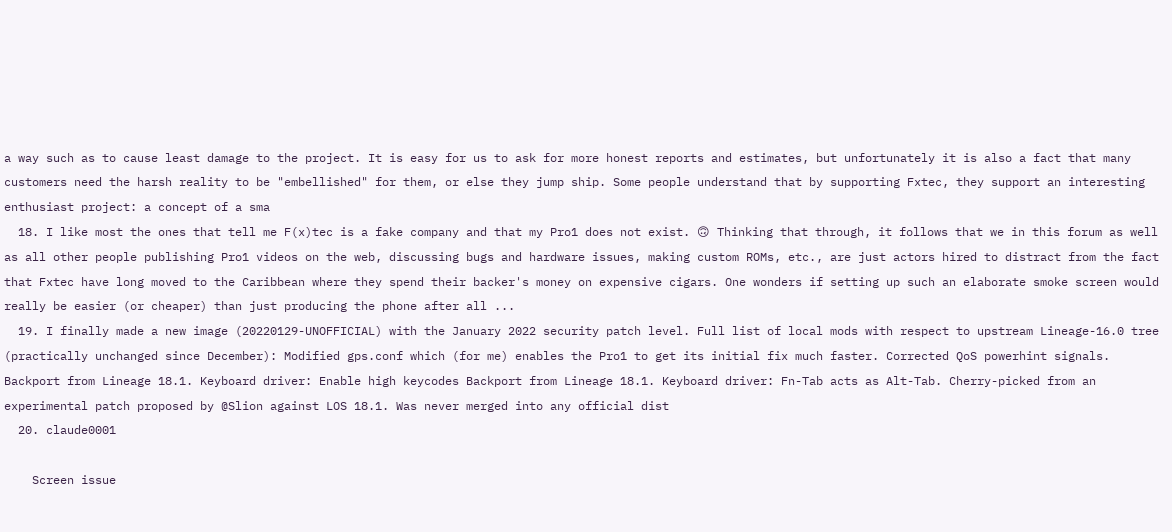a way such as to cause least damage to the project. It is easy for us to ask for more honest reports and estimates, but unfortunately it is also a fact that many customers need the harsh reality to be "embellished" for them, or else they jump ship. Some people understand that by supporting Fxtec, they support an interesting enthusiast project: a concept of a sma
  18. I like most the ones that tell me F(x)tec is a fake company and that my Pro1 does not exist. 🙃 Thinking that through, it follows that we in this forum as well as all other people publishing Pro1 videos on the web, discussing bugs and hardware issues, making custom ROMs, etc., are just actors hired to distract from the fact that Fxtec have long moved to the Caribbean where they spend their backer's money on expensive cigars. One wonders if setting up such an elaborate smoke screen would really be easier (or cheaper) than just producing the phone after all ...
  19. I finally made a new image (20220129-UNOFFICIAL) with the January 2022 security patch level. Full list of local mods with respect to upstream Lineage-16.0 tree (practically unchanged since December): Modified gps.conf which (for me) enables the Pro1 to get its initial fix much faster. Corrected QoS powerhint signals. Backport from Lineage 18.1. Keyboard driver: Enable high keycodes Backport from Lineage 18.1. Keyboard driver: Fn-Tab acts as Alt-Tab. Cherry-picked from an experimental patch proposed by @Slion against LOS 18.1. Was never merged into any official dist
  20. claude0001

    Screen issue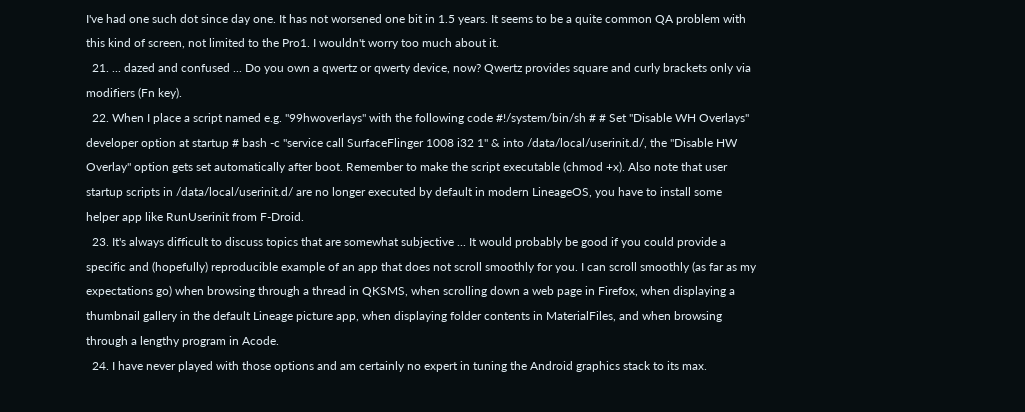I've had one such dot since day one. It has not worsened one bit in 1.5 years. It seems to be a quite common QA problem with this kind of screen, not limited to the Pro1. I wouldn't worry too much about it.
  21. ... dazed and confused ... Do you own a qwertz or qwerty device, now? Qwertz provides square and curly brackets only via modifiers (Fn key).
  22. When I place a script named e.g. "99hwoverlays" with the following code #!/system/bin/sh # # Set "Disable WH Overlays" developer option at startup # bash -c "service call SurfaceFlinger 1008 i32 1" & into /data/local/userinit.d/, the "Disable HW Overlay" option gets set automatically after boot. Remember to make the script executable (chmod +x). Also note that user startup scripts in /data/local/userinit.d/ are no longer executed by default in modern LineageOS, you have to install some helper app like RunUserinit from F-Droid.
  23. It's always difficult to discuss topics that are somewhat subjective ... It would probably be good if you could provide a specific and (hopefully) reproducible example of an app that does not scroll smoothly for you. I can scroll smoothly (as far as my expectations go) when browsing through a thread in QKSMS, when scrolling down a web page in Firefox, when displaying a thumbnail gallery in the default Lineage picture app, when displaying folder contents in MaterialFiles, and when browsing through a lengthy program in Acode.
  24. I have never played with those options and am certainly no expert in tuning the Android graphics stack to its max.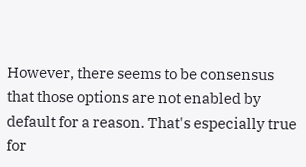However, there seems to be consensus that those options are not enabled by default for a reason. That's especially true for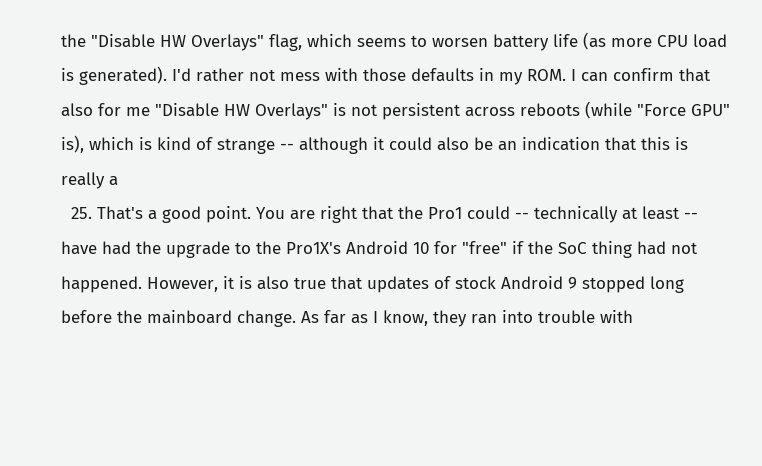the "Disable HW Overlays" flag, which seems to worsen battery life (as more CPU load is generated). I'd rather not mess with those defaults in my ROM. I can confirm that also for me "Disable HW Overlays" is not persistent across reboots (while "Force GPU" is), which is kind of strange -- although it could also be an indication that this is really a
  25. That's a good point. You are right that the Pro1 could -- technically at least -- have had the upgrade to the Pro1X's Android 10 for "free" if the SoC thing had not happened. However, it is also true that updates of stock Android 9 stopped long before the mainboard change. As far as I know, they ran into trouble with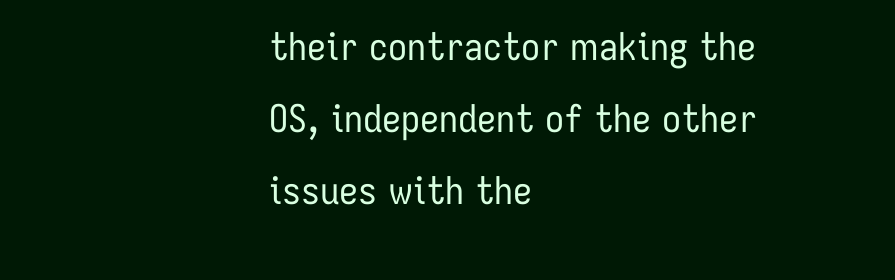their contractor making the OS, independent of the other issues with the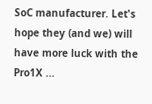SoC manufacturer. Let's hope they (and we) will have more luck with the Pro1X ...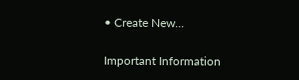• Create New...

Important Information